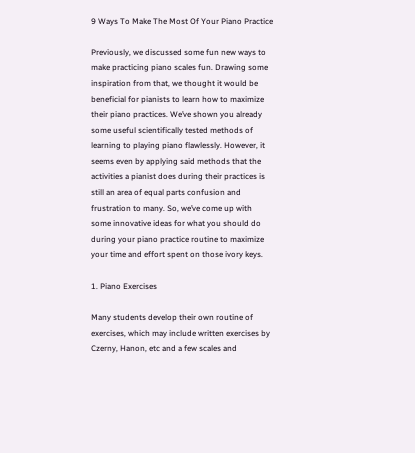9 Ways To Make The Most Of Your Piano Practice

Previously, we discussed some fun new ways to make practicing piano scales fun. Drawing some inspiration from that, we thought it would be beneficial for pianists to learn how to maximize their piano practices. We’ve shown you already some useful scientifically tested methods of learning to playing piano flawlessly. However, it seems even by applying said methods that the activities a pianist does during their practices is still an area of equal parts confusion and frustration to many. So, we’ve come up with some innovative ideas for what you should do during your piano practice routine to maximize your time and effort spent on those ivory keys.

1. Piano Exercises

Many students develop their own routine of exercises, which may include written exercises by Czerny, Hanon, etc and a few scales and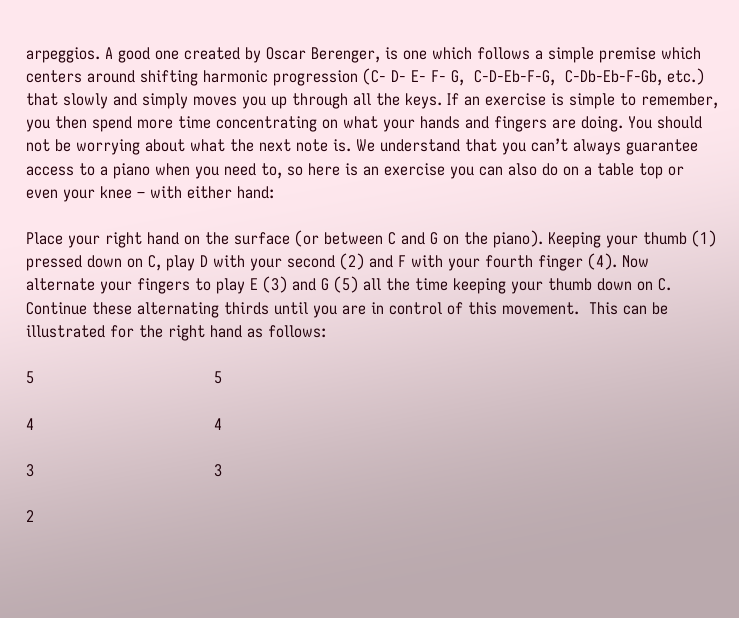arpeggios. A good one created by Oscar Berenger, is one which follows a simple premise which centers around shifting harmonic progression (C- D- E- F- G,  C-D-Eb-F-G,  C-Db-Eb-F-Gb, etc.) that slowly and simply moves you up through all the keys. If an exercise is simple to remember, you then spend more time concentrating on what your hands and fingers are doing. You should not be worrying about what the next note is. We understand that you can’t always guarantee access to a piano when you need to, so here is an exercise you can also do on a table top or even your knee – with either hand:

Place your right hand on the surface (or between C and G on the piano). Keeping your thumb (1) pressed down on C, play D with your second (2) and F with your fourth finger (4). Now alternate your fingers to play E (3) and G (5) all the time keeping your thumb down on C. Continue these alternating thirds until you are in control of this movement.  This can be illustrated for the right hand as follows:

5                                    5

4                                    4

3                                    3

2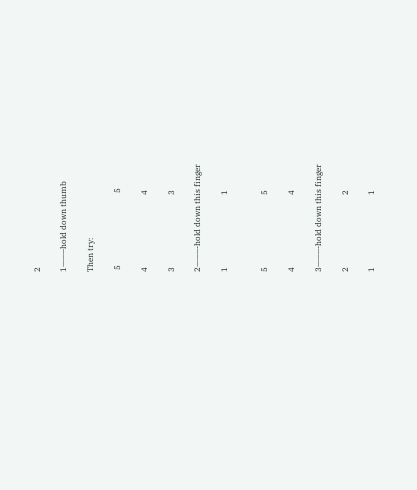2

1———hold down thumb

Then try:

 5                                    5

4                                    4

3                                    3

2———-hold down this finger

1                                    1


5                                    5

4                                    4

3———-hold down this finger

2                                    2

1                                    1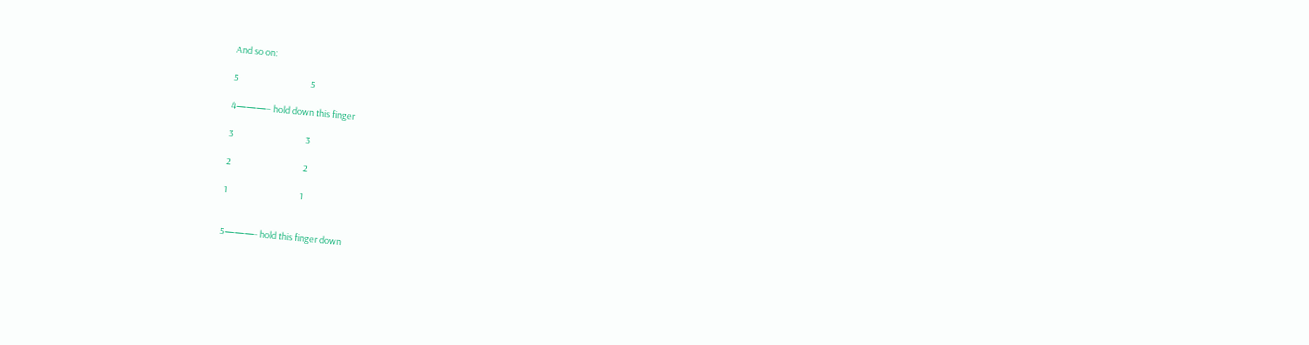And so on:

5                                    5

4———– hold down this finger

3                                    3

2                                    2

1                                    1


5———- hold this finger down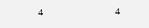4                                    4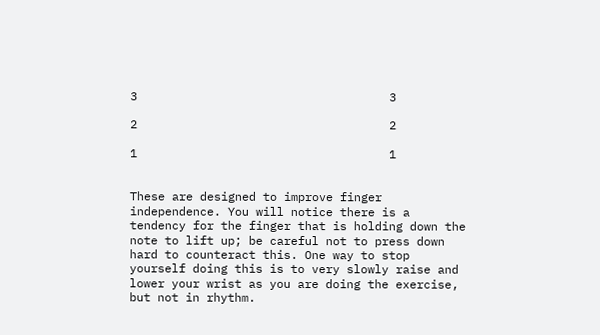3                                    3

2                                    2

1                                    1


These are designed to improve finger independence. You will notice there is a tendency for the finger that is holding down the note to lift up; be careful not to press down hard to counteract this. One way to stop yourself doing this is to very slowly raise and lower your wrist as you are doing the exercise, but not in rhythm.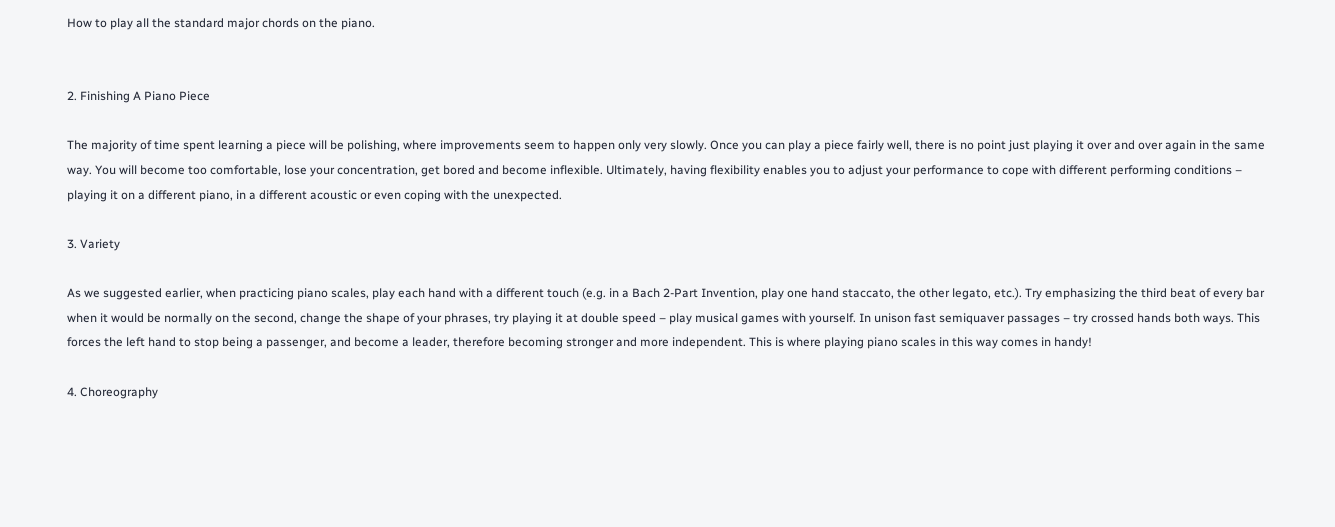How to play all the standard major chords on the piano.


2. Finishing A Piano Piece

The majority of time spent learning a piece will be polishing, where improvements seem to happen only very slowly. Once you can play a piece fairly well, there is no point just playing it over and over again in the same way. You will become too comfortable, lose your concentration, get bored and become inflexible. Ultimately, having flexibility enables you to adjust your performance to cope with different performing conditions – playing it on a different piano, in a different acoustic or even coping with the unexpected.

3. Variety

As we suggested earlier, when practicing piano scales, play each hand with a different touch (e.g. in a Bach 2-Part Invention, play one hand staccato, the other legato, etc.). Try emphasizing the third beat of every bar when it would be normally on the second, change the shape of your phrases, try playing it at double speed – play musical games with yourself. In unison fast semiquaver passages – try crossed hands both ways. This forces the left hand to stop being a passenger, and become a leader, therefore becoming stronger and more independent. This is where playing piano scales in this way comes in handy!

4. Choreography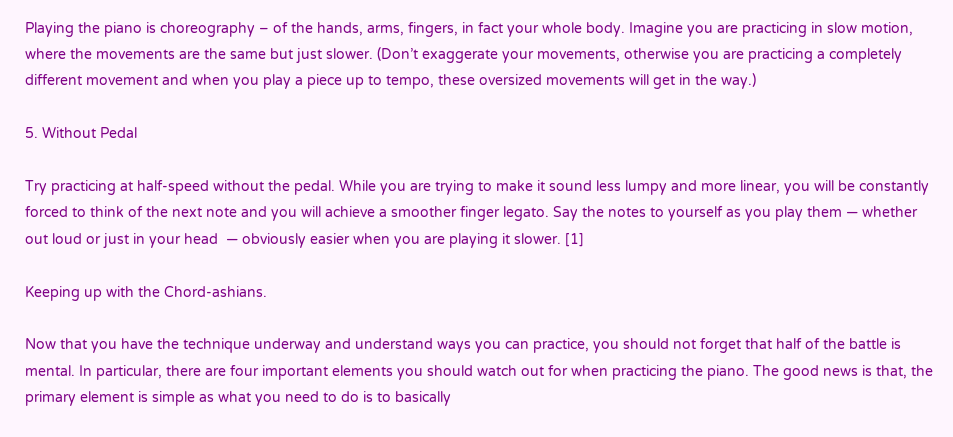Playing the piano is choreography – of the hands, arms, fingers, in fact your whole body. Imagine you are practicing in slow motion, where the movements are the same but just slower. (Don’t exaggerate your movements, otherwise you are practicing a completely different movement and when you play a piece up to tempo, these oversized movements will get in the way.)

5. Without Pedal

Try practicing at half-speed without the pedal. While you are trying to make it sound less lumpy and more linear, you will be constantly forced to think of the next note and you will achieve a smoother finger legato. Say the notes to yourself as you play them — whether out loud or just in your head  — obviously easier when you are playing it slower. [1]

Keeping up with the Chord-ashians.

Now that you have the technique underway and understand ways you can practice, you should not forget that half of the battle is mental. In particular, there are four important elements you should watch out for when practicing the piano. The good news is that, the primary element is simple as what you need to do is to basically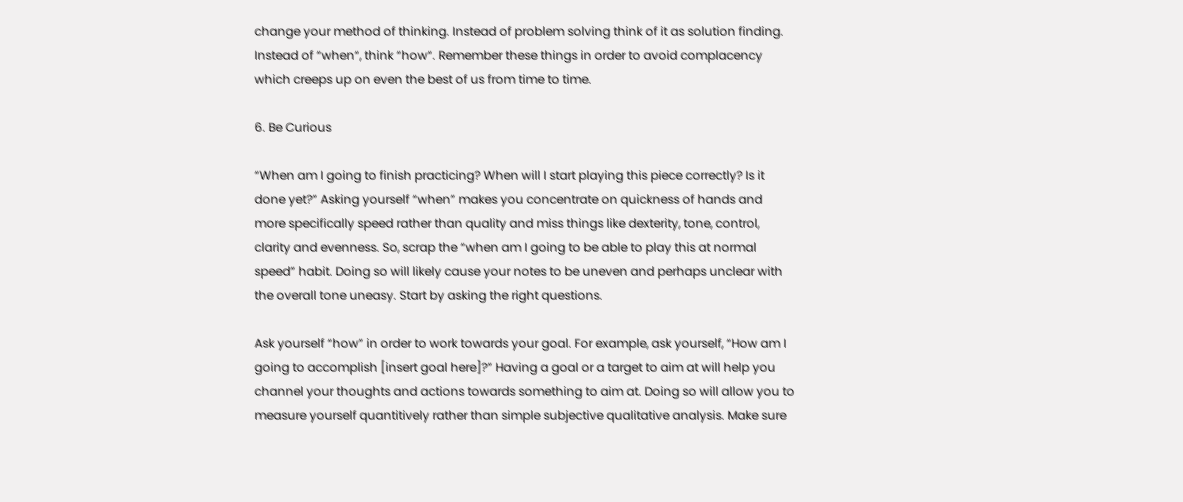change your method of thinking. Instead of problem solving think of it as solution finding. Instead of “when“, think “how“. Remember these things in order to avoid complacency which creeps up on even the best of us from time to time.

6. Be Curious

“When am I going to finish practicing? When will I start playing this piece correctly? Is it done yet?” Asking yourself “when” makes you concentrate on quickness of hands and more specifically speed rather than quality and miss things like dexterity, tone, control, clarity and evenness. So, scrap the “when am I going to be able to play this at normal speed” habit. Doing so will likely cause your notes to be uneven and perhaps unclear with the overall tone uneasy. Start by asking the right questions.

Ask yourself “how” in order to work towards your goal. For example, ask yourself, “How am I going to accomplish [insert goal here]?” Having a goal or a target to aim at will help you channel your thoughts and actions towards something to aim at. Doing so will allow you to measure yourself quantitively rather than simple subjective qualitative analysis. Make sure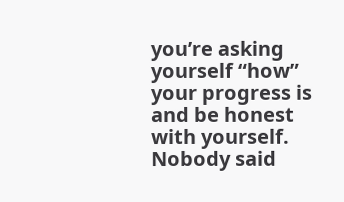you’re asking yourself “how” your progress is and be honest with yourself. Nobody said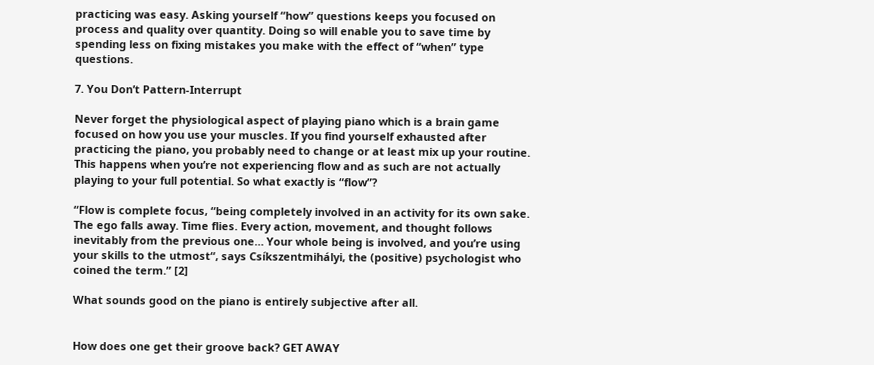practicing was easy. Asking yourself “how” questions keeps you focused on process and quality over quantity. Doing so will enable you to save time by spending less on fixing mistakes you make with the effect of “when” type questions.

7. You Don’t Pattern-Interrupt

Never forget the physiological aspect of playing piano which is a brain game focused on how you use your muscles. If you find yourself exhausted after practicing the piano, you probably need to change or at least mix up your routine. This happens when you’re not experiencing flow and as such are not actually playing to your full potential. So what exactly is “flow”?

“Flow is complete focus, “being completely involved in an activity for its own sake. The ego falls away. Time flies. Every action, movement, and thought follows inevitably from the previous one… Your whole being is involved, and you’re using your skills to the utmost“, says Csíkszentmihályi, the (positive) psychologist who coined the term.” [2]

What sounds good on the piano is entirely subjective after all.


How does one get their groove back? GET AWAY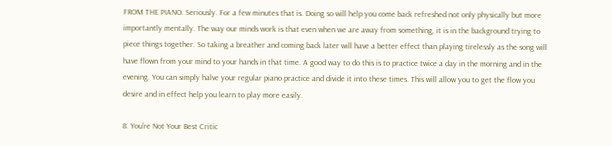FROM THE PIANO. Seriously. For a few minutes that is. Doing so will help you come back refreshed not only physically but more importantly mentally. The way our minds work is that even when we are away from something, it is in the background trying to piece things together. So taking a breather and coming back later will have a better effect than playing tirelessly as the song will have flown from your mind to your hands in that time. A good way to do this is to practice twice a day in the morning and in the evening. You can simply halve your regular piano practice and divide it into these times. This will allow you to get the flow you desire and in effect help you learn to play more easily.

8. You’re Not Your Best Critic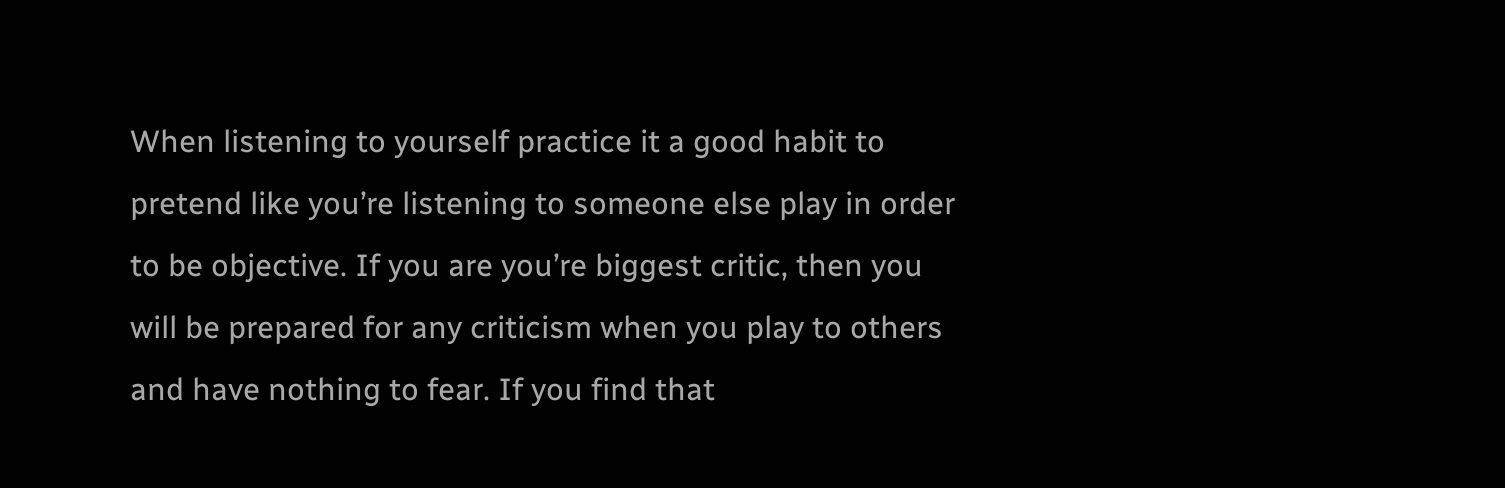When listening to yourself practice it a good habit to pretend like you’re listening to someone else play in order to be objective. If you are you’re biggest critic, then you will be prepared for any criticism when you play to others and have nothing to fear. If you find that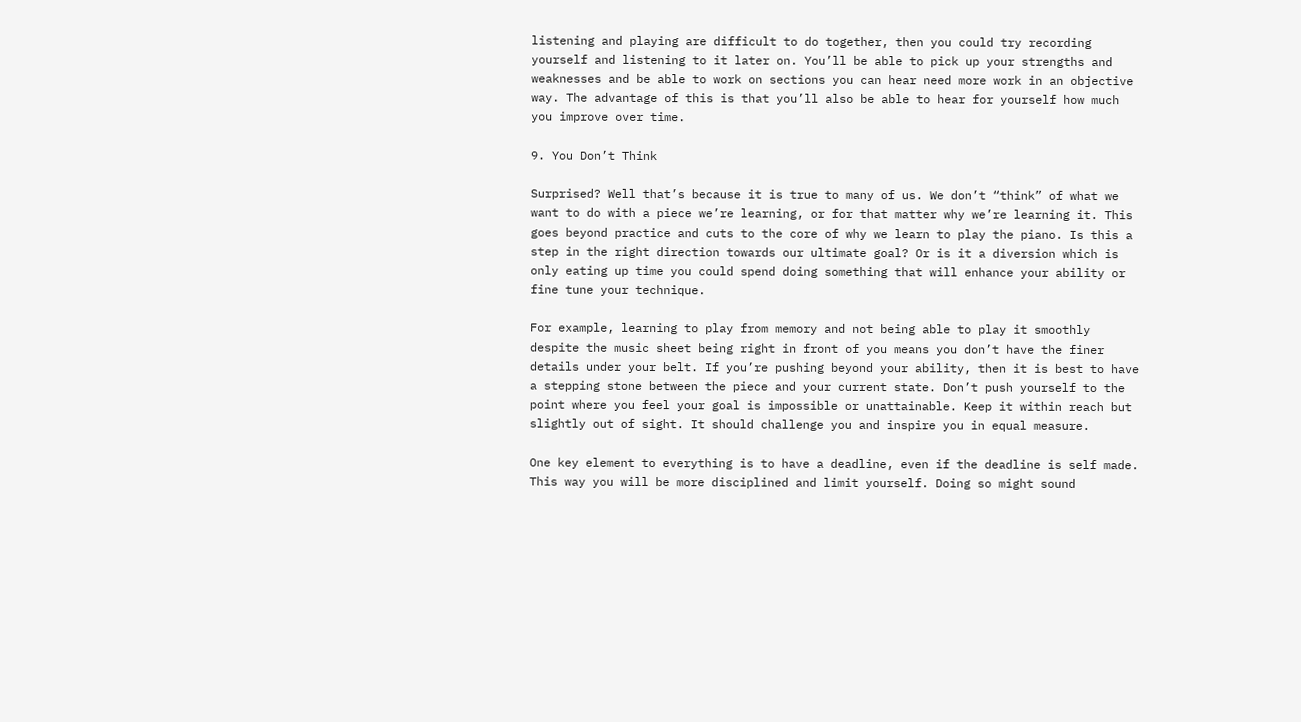listening and playing are difficult to do together, then you could try recording yourself and listening to it later on. You’ll be able to pick up your strengths and weaknesses and be able to work on sections you can hear need more work in an objective way. The advantage of this is that you’ll also be able to hear for yourself how much you improve over time.

9. You Don’t Think

Surprised? Well that’s because it is true to many of us. We don’t “think” of what we want to do with a piece we’re learning, or for that matter why we’re learning it. This goes beyond practice and cuts to the core of why we learn to play the piano. Is this a step in the right direction towards our ultimate goal? Or is it a diversion which is only eating up time you could spend doing something that will enhance your ability or fine tune your technique.

For example, learning to play from memory and not being able to play it smoothly despite the music sheet being right in front of you means you don’t have the finer details under your belt. If you’re pushing beyond your ability, then it is best to have a stepping stone between the piece and your current state. Don’t push yourself to the point where you feel your goal is impossible or unattainable. Keep it within reach but slightly out of sight. It should challenge you and inspire you in equal measure.

One key element to everything is to have a deadline, even if the deadline is self made. This way you will be more disciplined and limit yourself. Doing so might sound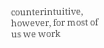counterintuitive, however, for most of us we work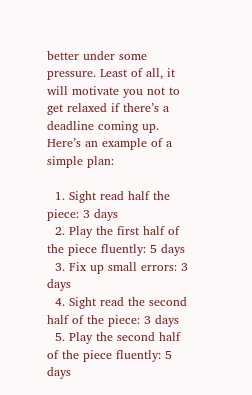better under some pressure. Least of all, it will motivate you not to get relaxed if there’s a deadline coming up. Here’s an example of a simple plan:

  1. Sight read half the piece: 3 days
  2. Play the first half of the piece fluently: 5 days
  3. Fix up small errors: 3 days
  4. Sight read the second half of the piece: 3 days
  5. Play the second half of the piece fluently: 5 days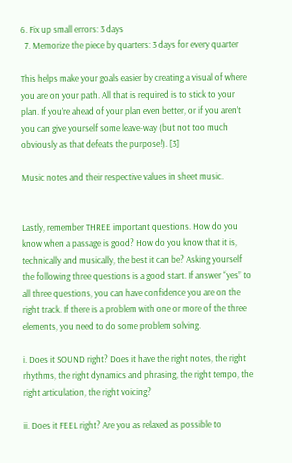6. Fix up small errors: 3 days
  7. Memorize the piece by quarters: 3 days for every quarter

This helps make your goals easier by creating a visual of where you are on your path. All that is required is to stick to your plan. If you’re ahead of your plan even better, or if you aren’t you can give yourself some leave-way (but not too much obviously as that defeats the purpose!). [3]

Music notes and their respective values in sheet music.


Lastly, remember THREE important questions. How do you know when a passage is good? How do you know that it is, technically and musically, the best it can be? Asking yourself the following three questions is a good start. If answer “yes” to all three questions, you can have confidence you are on the right track. If there is a problem with one or more of the three elements, you need to do some problem solving.

i. Does it SOUND right? Does it have the right notes, the right rhythms, the right dynamics and phrasing, the right tempo, the right articulation, the right voicing?

ii. Does it FEEL right? Are you as relaxed as possible to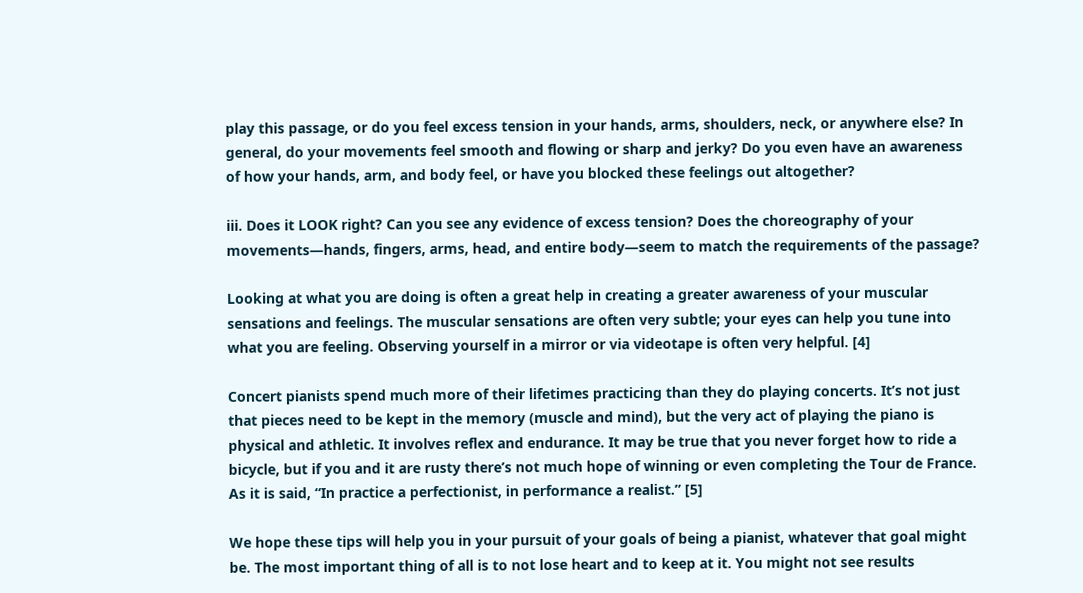play this passage, or do you feel excess tension in your hands, arms, shoulders, neck, or anywhere else? In general, do your movements feel smooth and flowing or sharp and jerky? Do you even have an awareness of how your hands, arm, and body feel, or have you blocked these feelings out altogether?

iii. Does it LOOK right? Can you see any evidence of excess tension? Does the choreography of your movements—hands, fingers, arms, head, and entire body—seem to match the requirements of the passage?

Looking at what you are doing is often a great help in creating a greater awareness of your muscular sensations and feelings. The muscular sensations are often very subtle; your eyes can help you tune into what you are feeling. Observing yourself in a mirror or via videotape is often very helpful. [4]

Concert pianists spend much more of their lifetimes practicing than they do playing concerts. It’s not just that pieces need to be kept in the memory (muscle and mind), but the very act of playing the piano is physical and athletic. It involves reflex and endurance. It may be true that you never forget how to ride a bicycle, but if you and it are rusty there’s not much hope of winning or even completing the Tour de France. As it is said, “In practice a perfectionist, in performance a realist.” [5]

We hope these tips will help you in your pursuit of your goals of being a pianist, whatever that goal might be. The most important thing of all is to not lose heart and to keep at it. You might not see results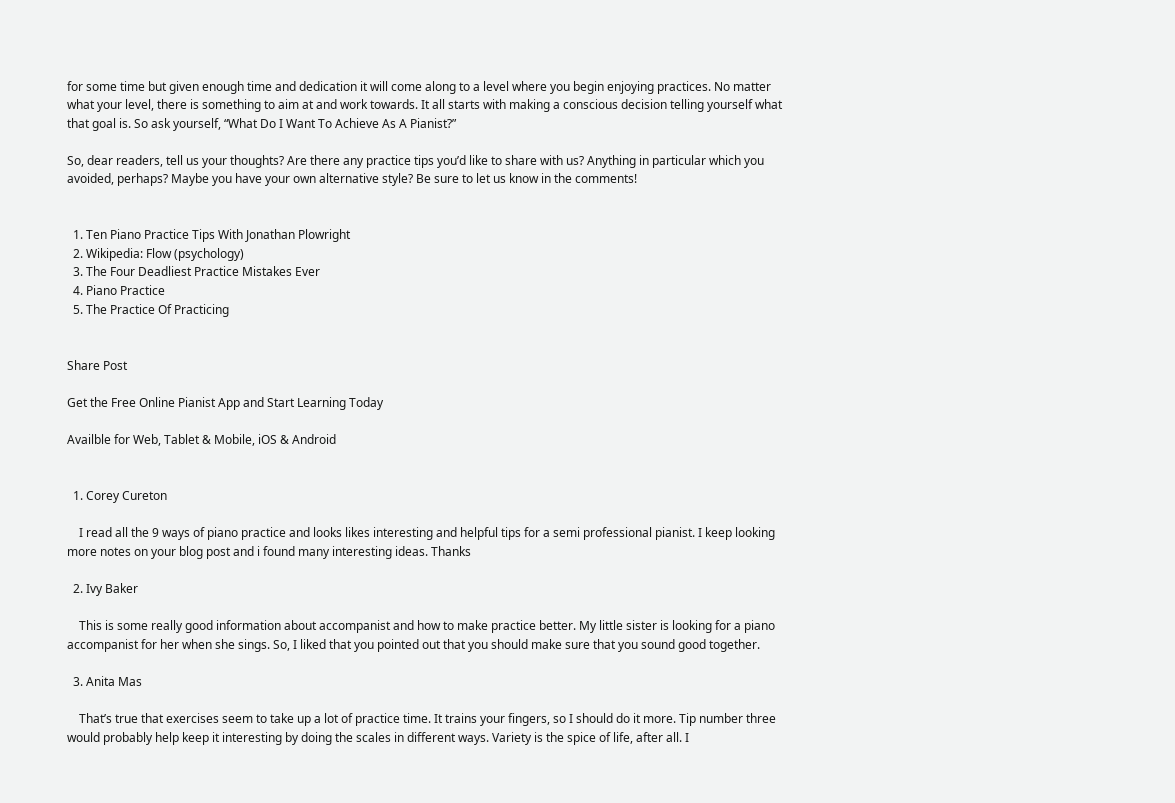for some time but given enough time and dedication it will come along to a level where you begin enjoying practices. No matter what your level, there is something to aim at and work towards. It all starts with making a conscious decision telling yourself what that goal is. So ask yourself, “What Do I Want To Achieve As A Pianist?”

So, dear readers, tell us your thoughts? Are there any practice tips you’d like to share with us? Anything in particular which you avoided, perhaps? Maybe you have your own alternative style? Be sure to let us know in the comments!


  1. Ten Piano Practice Tips With Jonathan Plowright
  2. Wikipedia: Flow (psychology)
  3. The Four Deadliest Practice Mistakes Ever
  4. Piano Practice
  5. The Practice Of Practicing


Share Post

Get the Free Online Pianist App and Start Learning Today

Availble for Web, Tablet & Mobile, iOS & Android


  1. Corey Cureton

    I read all the 9 ways of piano practice and looks likes interesting and helpful tips for a semi professional pianist. I keep looking more notes on your blog post and i found many interesting ideas. Thanks

  2. Ivy Baker

    This is some really good information about accompanist and how to make practice better. My little sister is looking for a piano accompanist for her when she sings. So, I liked that you pointed out that you should make sure that you sound good together.

  3. Anita Mas

    That’s true that exercises seem to take up a lot of practice time. It trains your fingers, so I should do it more. Tip number three would probably help keep it interesting by doing the scales in different ways. Variety is the spice of life, after all. I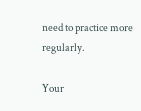need to practice more regularly.

Your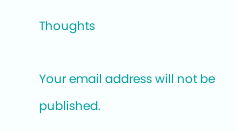Thoughts

Your email address will not be published.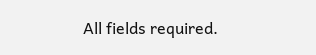All fields required.